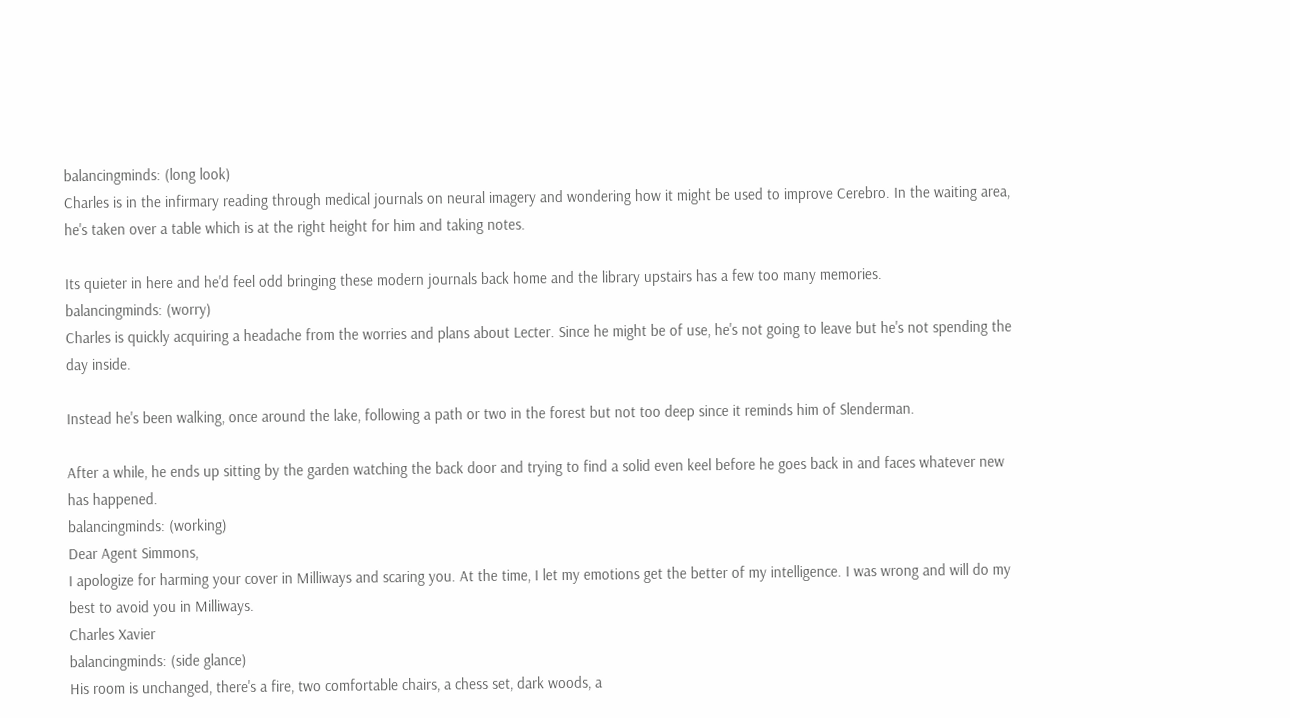balancingminds: (long look)
Charles is in the infirmary reading through medical journals on neural imagery and wondering how it might be used to improve Cerebro. In the waiting area, he's taken over a table which is at the right height for him and taking notes.

Its quieter in here and he'd feel odd bringing these modern journals back home and the library upstairs has a few too many memories.
balancingminds: (worry)
Charles is quickly acquiring a headache from the worries and plans about Lecter. Since he might be of use, he's not going to leave but he's not spending the day inside.

Instead he's been walking, once around the lake, following a path or two in the forest but not too deep since it reminds him of Slenderman.

After a while, he ends up sitting by the garden watching the back door and trying to find a solid even keel before he goes back in and faces whatever new has happened.
balancingminds: (working)
Dear Agent Simmons,
I apologize for harming your cover in Milliways and scaring you. At the time, I let my emotions get the better of my intelligence. I was wrong and will do my best to avoid you in Milliways.
Charles Xavier
balancingminds: (side glance)
His room is unchanged, there's a fire, two comfortable chairs, a chess set, dark woods, a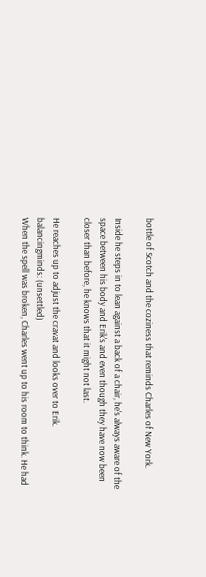bottle of Scotch and the coziness that reminds Charles of New York.

Inside he steps in to lean against a back of a chair, he's always aware of the space between his body and Erik's and even though they have now been closer than before, he knows that it might not last.

He reaches up to adjust the cravat and looks over to Erik.
balancingminds: (unsettled)
When the spell was broken, Charles went up to his room to think. He had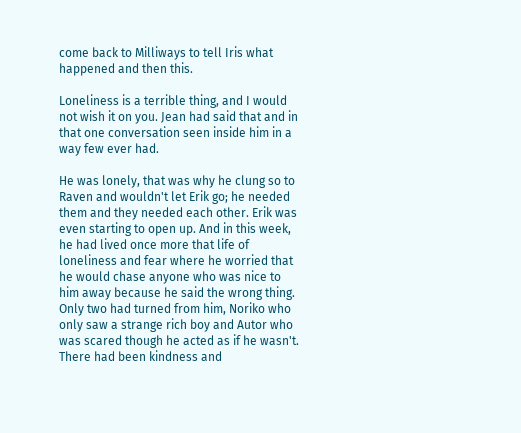come back to Milliways to tell Iris what happened and then this.

Loneliness is a terrible thing, and I would not wish it on you. Jean had said that and in that one conversation seen inside him in a way few ever had.

He was lonely, that was why he clung so to Raven and wouldn't let Erik go; he needed them and they needed each other. Erik was even starting to open up. And in this week, he had lived once more that life of loneliness and fear where he worried that he would chase anyone who was nice to him away because he said the wrong thing. Only two had turned from him, Noriko who only saw a strange rich boy and Autor who was scared though he acted as if he wasn't. There had been kindness and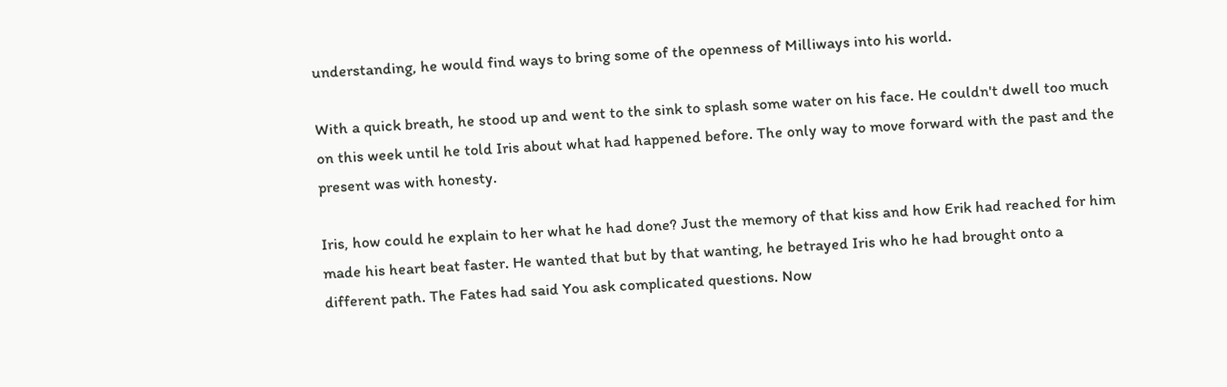understanding, he would find ways to bring some of the openness of Milliways into his world.

With a quick breath, he stood up and went to the sink to splash some water on his face. He couldn't dwell too much on this week until he told Iris about what had happened before. The only way to move forward with the past and the present was with honesty.

Iris, how could he explain to her what he had done? Just the memory of that kiss and how Erik had reached for him made his heart beat faster. He wanted that but by that wanting, he betrayed Iris who he had brought onto a different path. The Fates had said You ask complicated questions. Now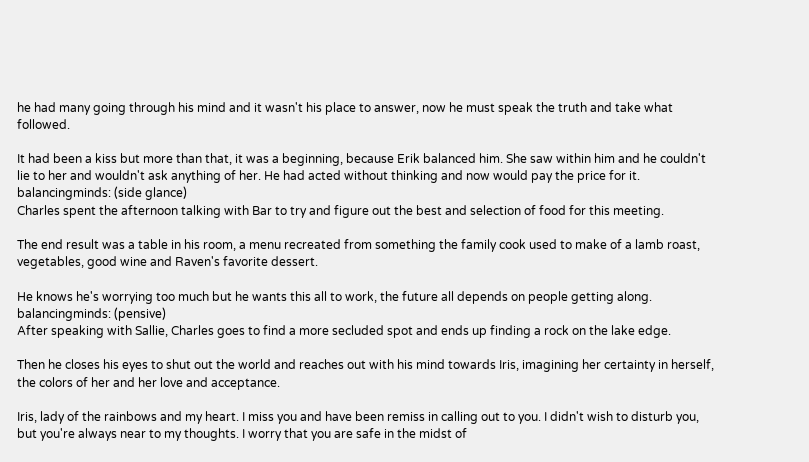he had many going through his mind and it wasn't his place to answer, now he must speak the truth and take what followed.

It had been a kiss but more than that, it was a beginning, because Erik balanced him. She saw within him and he couldn't lie to her and wouldn't ask anything of her. He had acted without thinking and now would pay the price for it.
balancingminds: (side glance)
Charles spent the afternoon talking with Bar to try and figure out the best and selection of food for this meeting.

The end result was a table in his room, a menu recreated from something the family cook used to make of a lamb roast, vegetables, good wine and Raven's favorite dessert.

He knows he's worrying too much but he wants this all to work, the future all depends on people getting along.
balancingminds: (pensive)
After speaking with Sallie, Charles goes to find a more secluded spot and ends up finding a rock on the lake edge.

Then he closes his eyes to shut out the world and reaches out with his mind towards Iris, imagining her certainty in herself, the colors of her and her love and acceptance.

Iris, lady of the rainbows and my heart. I miss you and have been remiss in calling out to you. I didn't wish to disturb you, but you're always near to my thoughts. I worry that you are safe in the midst of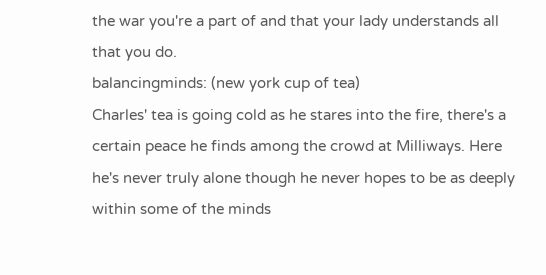the war you're a part of and that your lady understands all that you do.
balancingminds: (new york cup of tea)
Charles' tea is going cold as he stares into the fire, there's a certain peace he finds among the crowd at Milliways. Here he's never truly alone though he never hopes to be as deeply within some of the minds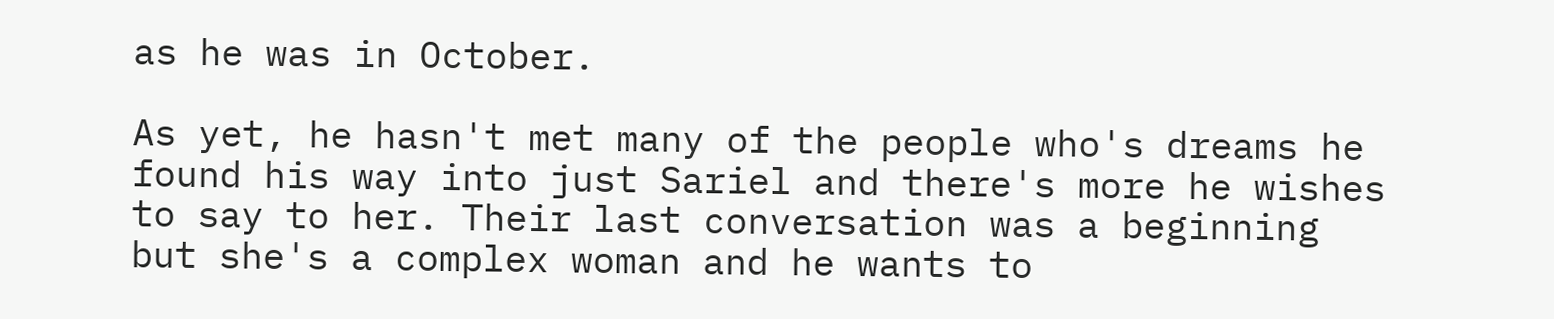as he was in October.

As yet, he hasn't met many of the people who's dreams he found his way into just Sariel and there's more he wishes to say to her. Their last conversation was a beginning but she's a complex woman and he wants to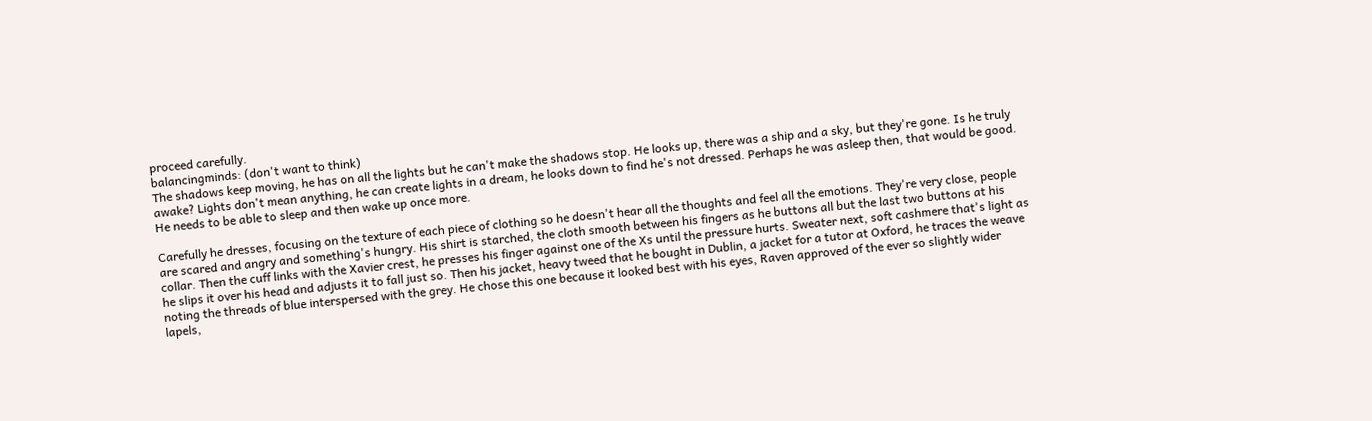proceed carefully.
balancingminds: (don't want to think)
The shadows keep moving, he has on all the lights but he can't make the shadows stop. He looks up, there was a ship and a sky, but they're gone. Is he truly awake? Lights don't mean anything, he can create lights in a dream, he looks down to find he's not dressed. Perhaps he was asleep then, that would be good. He needs to be able to sleep and then wake up once more.

Carefully he dresses, focusing on the texture of each piece of clothing so he doesn't hear all the thoughts and feel all the emotions. They're very close, people are scared and angry and something's hungry. His shirt is starched, the cloth smooth between his fingers as he buttons all but the last two buttons at his collar. Then the cuff links with the Xavier crest, he presses his finger against one of the Xs until the pressure hurts. Sweater next, soft cashmere that's light as he slips it over his head and adjusts it to fall just so. Then his jacket, heavy tweed that he bought in Dublin, a jacket for a tutor at Oxford, he traces the weave noting the threads of blue interspersed with the grey. He chose this one because it looked best with his eyes, Raven approved of the ever so slightly wider lapels,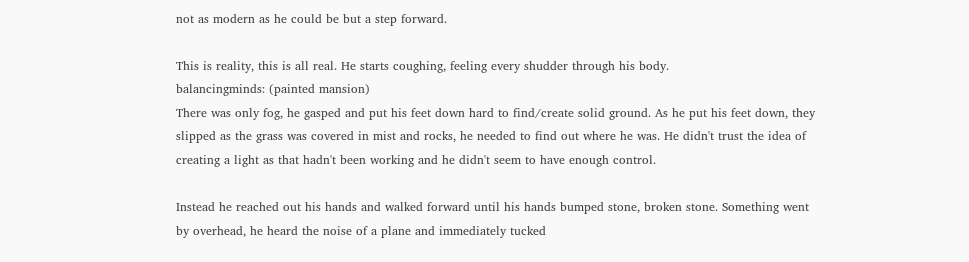not as modern as he could be but a step forward.

This is reality, this is all real. He starts coughing, feeling every shudder through his body.
balancingminds: (painted mansion)
There was only fog, he gasped and put his feet down hard to find/create solid ground. As he put his feet down, they slipped as the grass was covered in mist and rocks, he needed to find out where he was. He didn't trust the idea of creating a light as that hadn't been working and he didn't seem to have enough control.

Instead he reached out his hands and walked forward until his hands bumped stone, broken stone. Something went by overhead, he heard the noise of a plane and immediately tucked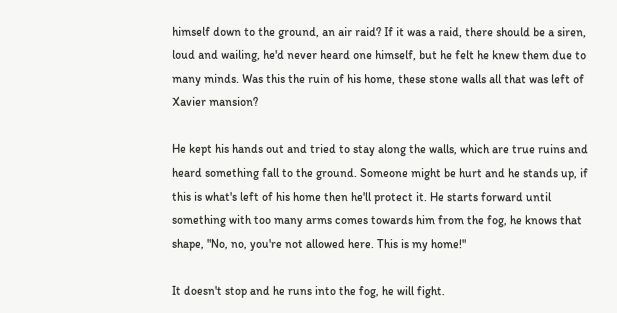himself down to the ground, an air raid? If it was a raid, there should be a siren, loud and wailing, he'd never heard one himself, but he felt he knew them due to many minds. Was this the ruin of his home, these stone walls all that was left of Xavier mansion?

He kept his hands out and tried to stay along the walls, which are true ruins and heard something fall to the ground. Someone might be hurt and he stands up, if this is what's left of his home then he'll protect it. He starts forward until something with too many arms comes towards him from the fog, he knows that shape, "No, no, you're not allowed here. This is my home!"

It doesn't stop and he runs into the fog, he will fight.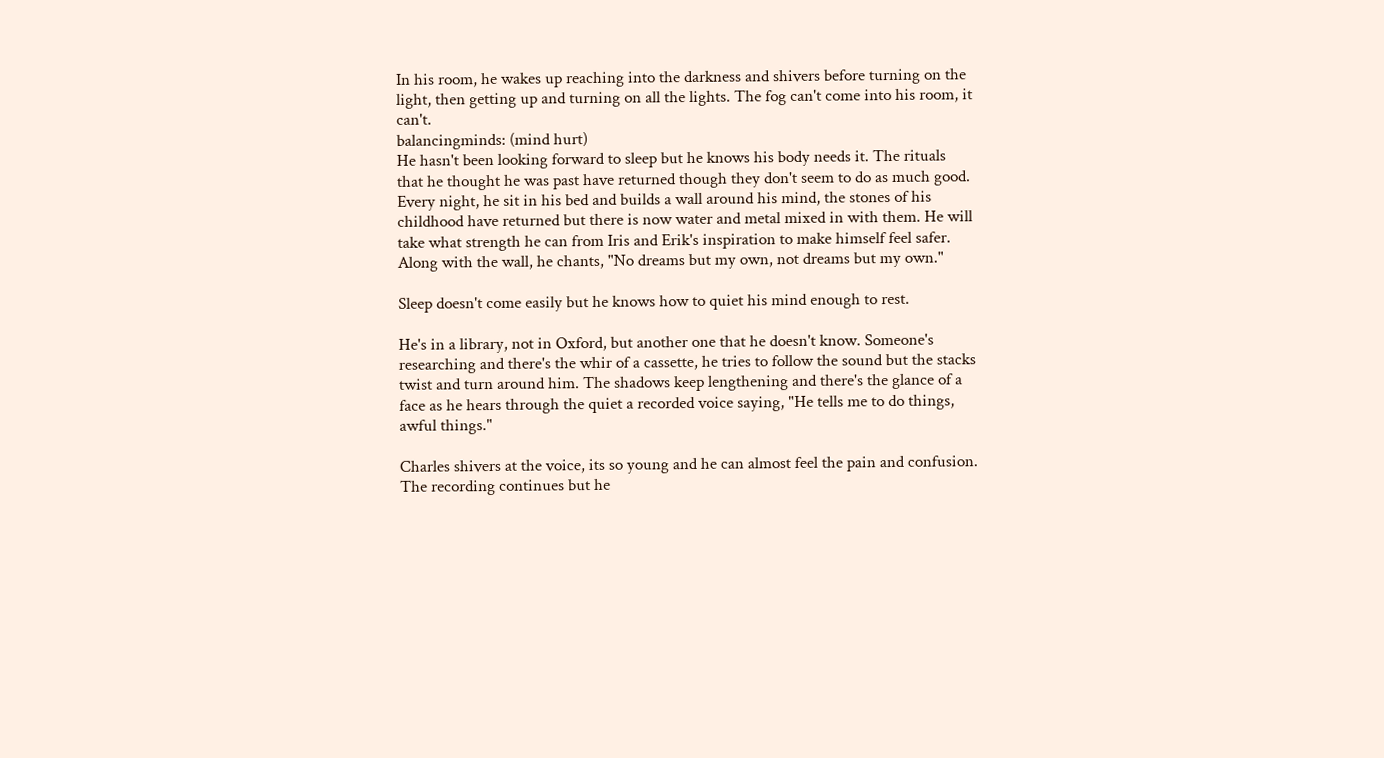In his room, he wakes up reaching into the darkness and shivers before turning on the light, then getting up and turning on all the lights. The fog can't come into his room, it can't.
balancingminds: (mind hurt)
He hasn't been looking forward to sleep but he knows his body needs it. The rituals that he thought he was past have returned though they don't seem to do as much good. Every night, he sit in his bed and builds a wall around his mind, the stones of his childhood have returned but there is now water and metal mixed in with them. He will take what strength he can from Iris and Erik's inspiration to make himself feel safer. Along with the wall, he chants, "No dreams but my own, not dreams but my own."

Sleep doesn't come easily but he knows how to quiet his mind enough to rest.

He's in a library, not in Oxford, but another one that he doesn't know. Someone's researching and there's the whir of a cassette, he tries to follow the sound but the stacks twist and turn around him. The shadows keep lengthening and there's the glance of a face as he hears through the quiet a recorded voice saying, "He tells me to do things, awful things."

Charles shivers at the voice, its so young and he can almost feel the pain and confusion. The recording continues but he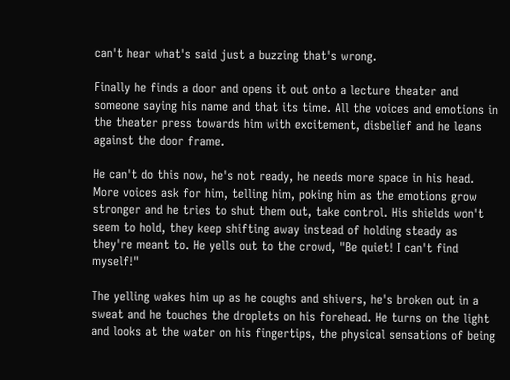can't hear what's said just a buzzing that's wrong.

Finally he finds a door and opens it out onto a lecture theater and someone saying his name and that its time. All the voices and emotions in the theater press towards him with excitement, disbelief and he leans against the door frame.

He can't do this now, he's not ready, he needs more space in his head. More voices ask for him, telling him, poking him as the emotions grow stronger and he tries to shut them out, take control. His shields won't seem to hold, they keep shifting away instead of holding steady as they're meant to. He yells out to the crowd, "Be quiet! I can't find myself!"

The yelling wakes him up as he coughs and shivers, he's broken out in a sweat and he touches the droplets on his forehead. He turns on the light and looks at the water on his fingertips, the physical sensations of being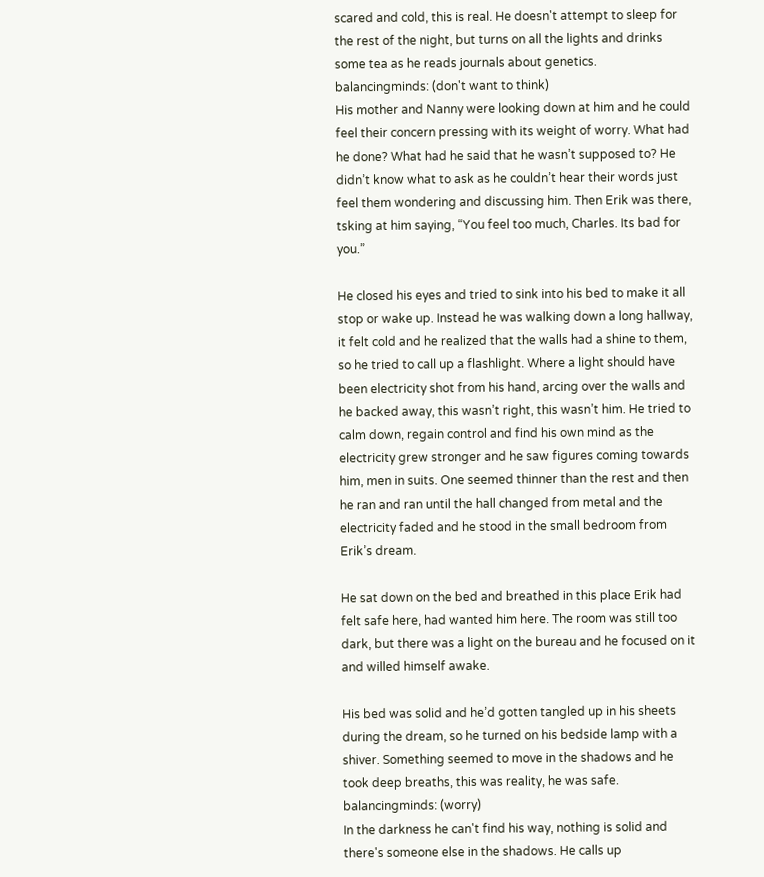scared and cold, this is real. He doesn't attempt to sleep for the rest of the night, but turns on all the lights and drinks some tea as he reads journals about genetics.
balancingminds: (don't want to think)
His mother and Nanny were looking down at him and he could feel their concern pressing with its weight of worry. What had he done? What had he said that he wasn’t supposed to? He didn’t know what to ask as he couldn’t hear their words just feel them wondering and discussing him. Then Erik was there, tsking at him saying, “You feel too much, Charles. Its bad for you.”

He closed his eyes and tried to sink into his bed to make it all stop or wake up. Instead he was walking down a long hallway, it felt cold and he realized that the walls had a shine to them, so he tried to call up a flashlight. Where a light should have been electricity shot from his hand, arcing over the walls and he backed away, this wasn’t right, this wasn’t him. He tried to calm down, regain control and find his own mind as the electricity grew stronger and he saw figures coming towards him, men in suits. One seemed thinner than the rest and then he ran and ran until the hall changed from metal and the electricity faded and he stood in the small bedroom from Erik’s dream.

He sat down on the bed and breathed in this place Erik had felt safe here, had wanted him here. The room was still too dark, but there was a light on the bureau and he focused on it and willed himself awake.

His bed was solid and he’d gotten tangled up in his sheets during the dream, so he turned on his bedside lamp with a shiver. Something seemed to move in the shadows and he took deep breaths, this was reality, he was safe.
balancingminds: (worry)
In the darkness he can't find his way, nothing is solid and there's someone else in the shadows. He calls up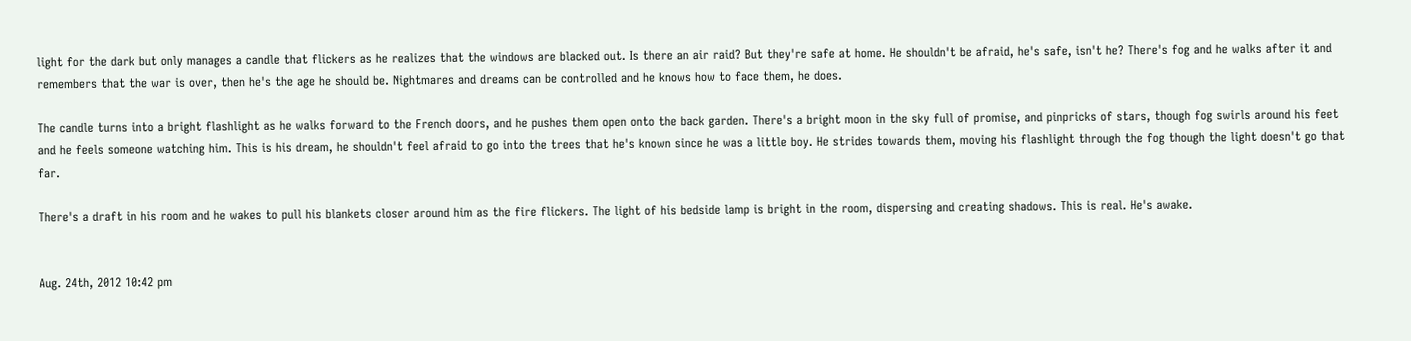light for the dark but only manages a candle that flickers as he realizes that the windows are blacked out. Is there an air raid? But they're safe at home. He shouldn't be afraid, he's safe, isn't he? There's fog and he walks after it and remembers that the war is over, then he's the age he should be. Nightmares and dreams can be controlled and he knows how to face them, he does.

The candle turns into a bright flashlight as he walks forward to the French doors, and he pushes them open onto the back garden. There's a bright moon in the sky full of promise, and pinpricks of stars, though fog swirls around his feet and he feels someone watching him. This is his dream, he shouldn't feel afraid to go into the trees that he's known since he was a little boy. He strides towards them, moving his flashlight through the fog though the light doesn't go that far.

There's a draft in his room and he wakes to pull his blankets closer around him as the fire flickers. The light of his bedside lamp is bright in the room, dispersing and creating shadows. This is real. He's awake.


Aug. 24th, 2012 10:42 pm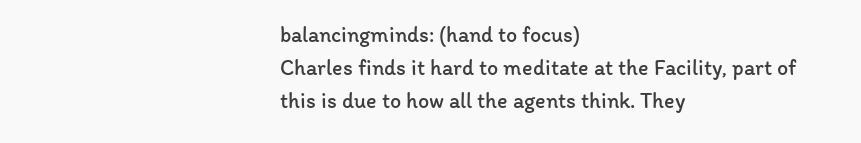balancingminds: (hand to focus)
Charles finds it hard to meditate at the Facility, part of this is due to how all the agents think. They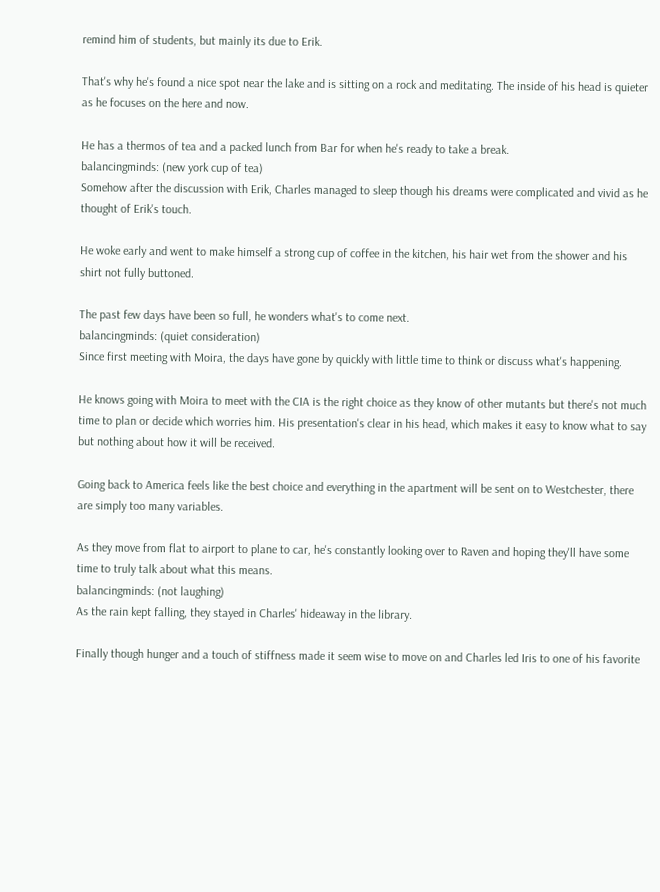remind him of students, but mainly its due to Erik.

That's why he's found a nice spot near the lake and is sitting on a rock and meditating. The inside of his head is quieter as he focuses on the here and now.

He has a thermos of tea and a packed lunch from Bar for when he's ready to take a break.
balancingminds: (new york cup of tea)
Somehow after the discussion with Erik, Charles managed to sleep though his dreams were complicated and vivid as he thought of Erik's touch.

He woke early and went to make himself a strong cup of coffee in the kitchen, his hair wet from the shower and his shirt not fully buttoned.

The past few days have been so full, he wonders what's to come next.
balancingminds: (quiet consideration)
Since first meeting with Moira, the days have gone by quickly with little time to think or discuss what's happening.

He knows going with Moira to meet with the CIA is the right choice as they know of other mutants but there's not much time to plan or decide which worries him. His presentation's clear in his head, which makes it easy to know what to say but nothing about how it will be received.

Going back to America feels like the best choice and everything in the apartment will be sent on to Westchester, there are simply too many variables.

As they move from flat to airport to plane to car, he's constantly looking over to Raven and hoping they'll have some time to truly talk about what this means.
balancingminds: (not laughing)
As the rain kept falling, they stayed in Charles' hideaway in the library.

Finally though hunger and a touch of stiffness made it seem wise to move on and Charles led Iris to one of his favorite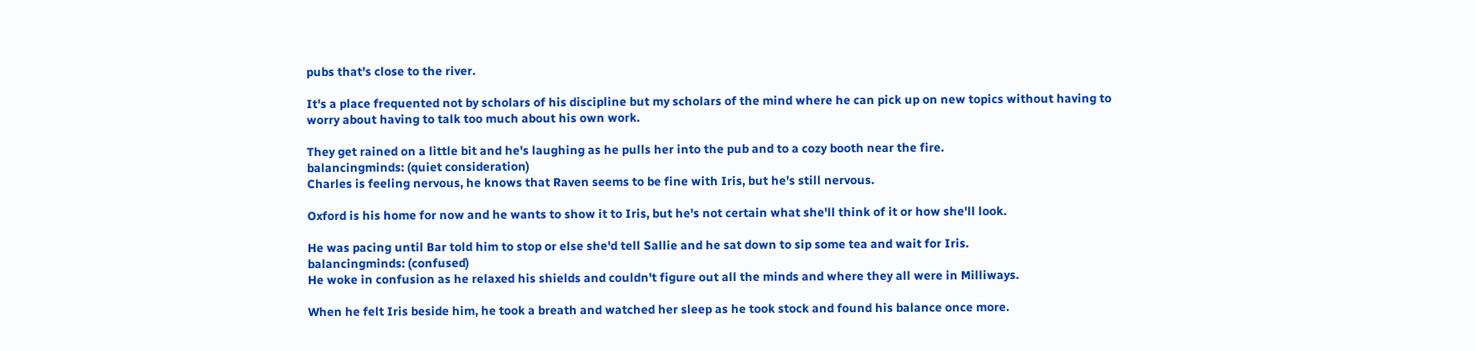pubs that's close to the river.

It's a place frequented not by scholars of his discipline but my scholars of the mind where he can pick up on new topics without having to worry about having to talk too much about his own work.

They get rained on a little bit and he's laughing as he pulls her into the pub and to a cozy booth near the fire.
balancingminds: (quiet consideration)
Charles is feeling nervous, he knows that Raven seems to be fine with Iris, but he's still nervous.

Oxford is his home for now and he wants to show it to Iris, but he's not certain what she'll think of it or how she'll look.

He was pacing until Bar told him to stop or else she'd tell Sallie and he sat down to sip some tea and wait for Iris.
balancingminds: (confused)
He woke in confusion as he relaxed his shields and couldn't figure out all the minds and where they all were in Milliways.

When he felt Iris beside him, he took a breath and watched her sleep as he took stock and found his balance once more.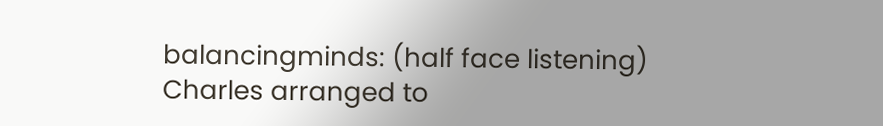balancingminds: (half face listening)
Charles arranged to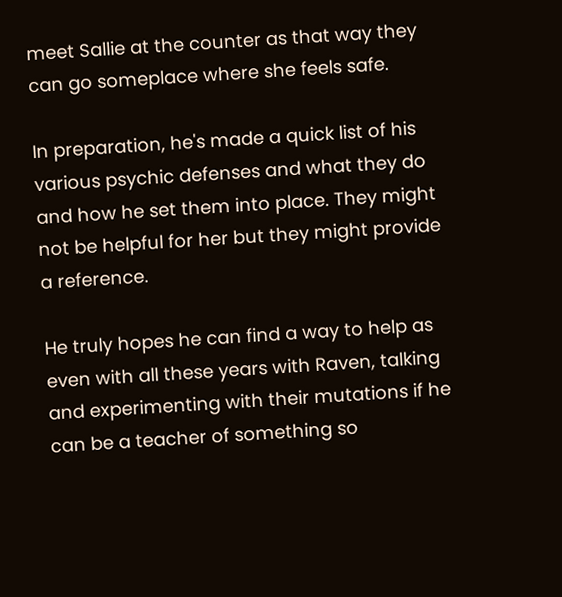meet Sallie at the counter as that way they can go someplace where she feels safe.

In preparation, he's made a quick list of his various psychic defenses and what they do and how he set them into place. They might not be helpful for her but they might provide a reference.

He truly hopes he can find a way to help as even with all these years with Raven, talking and experimenting with their mutations if he can be a teacher of something so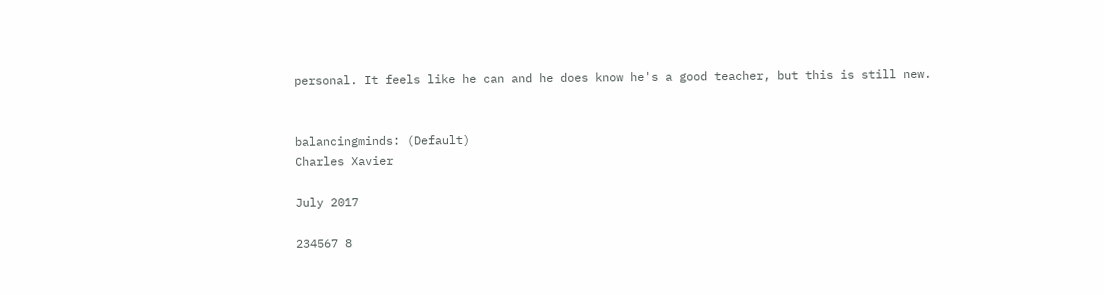personal. It feels like he can and he does know he's a good teacher, but this is still new.


balancingminds: (Default)
Charles Xavier

July 2017

234567 8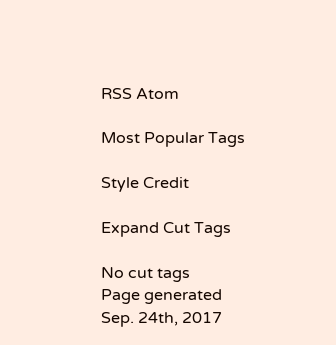RSS Atom

Most Popular Tags

Style Credit

Expand Cut Tags

No cut tags
Page generated Sep. 24th, 2017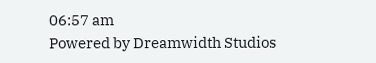06:57 am
Powered by Dreamwidth Studios